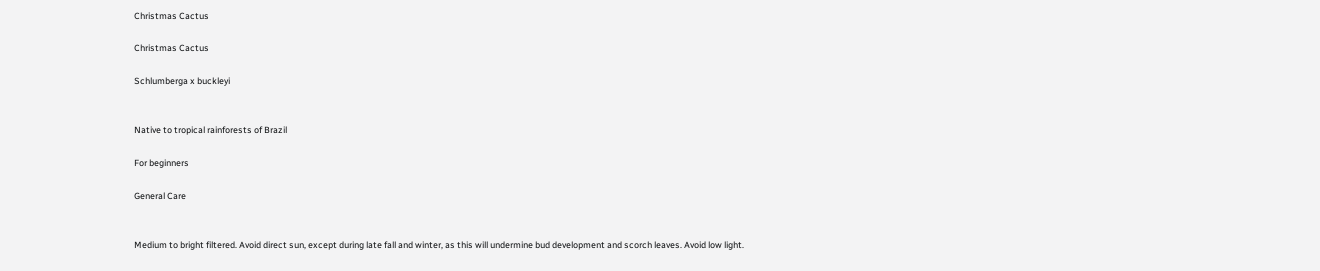Christmas Cactus

Christmas Cactus

Schlumberga x buckleyi


Native to tropical rainforests of Brazil

For beginners

General Care


Medium to bright filtered. Avoid direct sun, except during late fall and winter, as this will undermine bud development and scorch leaves. Avoid low light.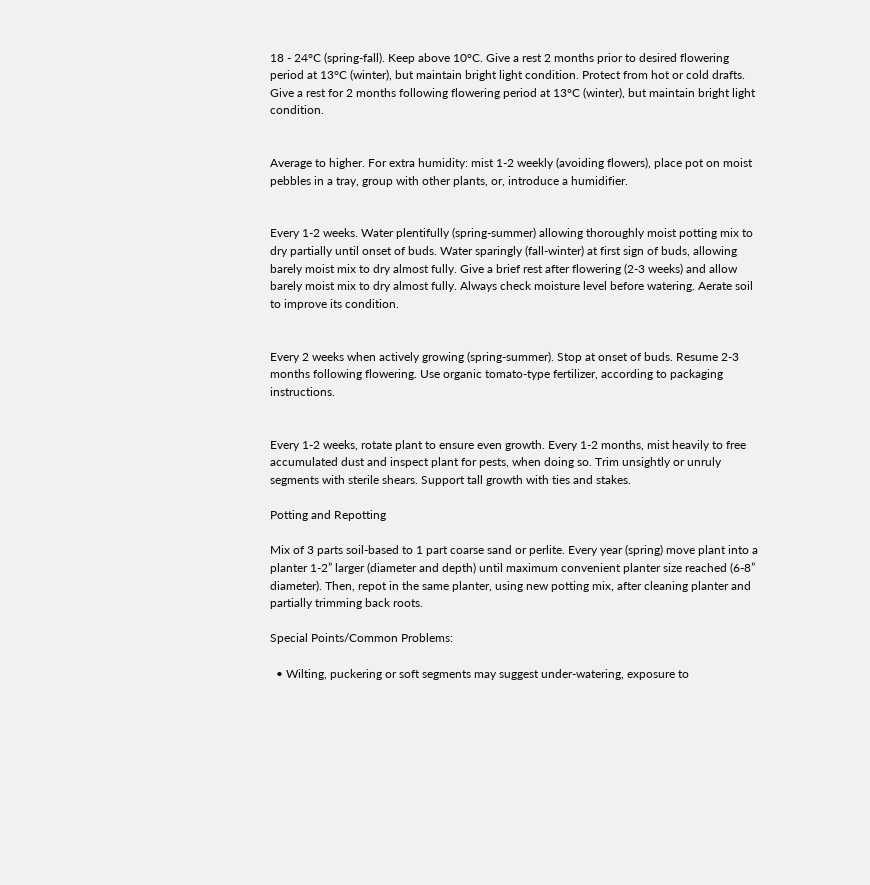18 - 24°C (spring-fall). Keep above 10°C. Give a rest 2 months prior to desired flowering period at 13°C (winter), but maintain bright light condition. Protect from hot or cold drafts. Give a rest for 2 months following flowering period at 13°C (winter), but maintain bright light condition.


Average to higher. For extra humidity: mist 1-2 weekly (avoiding flowers), place pot on moist pebbles in a tray, group with other plants, or, introduce a humidifier.


Every 1-2 weeks. Water plentifully (spring-summer) allowing thoroughly moist potting mix to dry partially until onset of buds. Water sparingly (fall-winter) at first sign of buds, allowing barely moist mix to dry almost fully. Give a brief rest after flowering (2-3 weeks) and allow barely moist mix to dry almost fully. Always check moisture level before watering. Aerate soil to improve its condition.


Every 2 weeks when actively growing (spring-summer). Stop at onset of buds. Resume 2-3 months following flowering. Use organic tomato-type fertilizer, according to packaging instructions.


Every 1-2 weeks, rotate plant to ensure even growth. Every 1-2 months, mist heavily to free accumulated dust and inspect plant for pests, when doing so. Trim unsightly or unruly segments with sterile shears. Support tall growth with ties and stakes.

Potting and Repotting

Mix of 3 parts soil-based to 1 part coarse sand or perlite. Every year (spring) move plant into a planter 1-2” larger (diameter and depth) until maximum convenient planter size reached (6-8” diameter). Then, repot in the same planter, using new potting mix, after cleaning planter and partially trimming back roots.

Special Points/Common Problems:

  • Wilting, puckering or soft segments may suggest under-watering, exposure to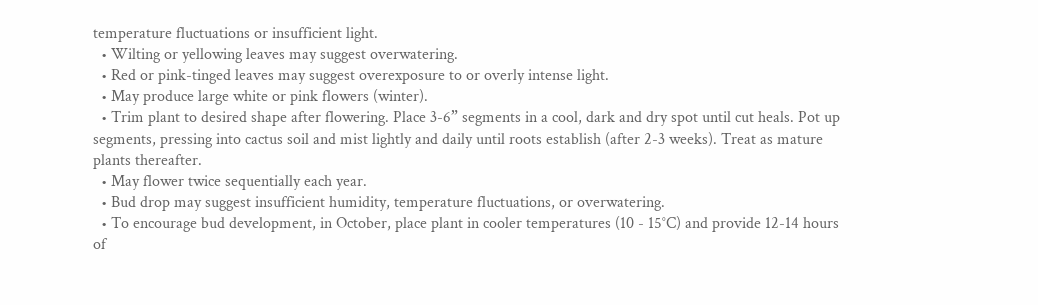temperature fluctuations or insufficient light.
  • Wilting or yellowing leaves may suggest overwatering.
  • Red or pink-tinged leaves may suggest overexposure to or overly intense light.
  • May produce large white or pink flowers (winter).
  • Trim plant to desired shape after flowering. Place 3-6” segments in a cool, dark and dry spot until cut heals. Pot up segments, pressing into cactus soil and mist lightly and daily until roots establish (after 2-3 weeks). Treat as mature plants thereafter.
  • May flower twice sequentially each year.
  • Bud drop may suggest insufficient humidity, temperature fluctuations, or overwatering.
  • To encourage bud development, in October, place plant in cooler temperatures (10 - 15°C) and provide 12-14 hours of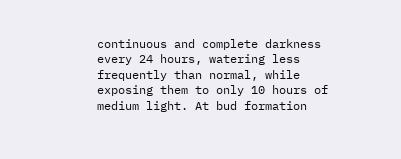continuous and complete darkness every 24 hours, watering less frequently than normal, while exposing them to only 10 hours of medium light. At bud formation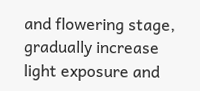and flowering stage, gradually increase light exposure and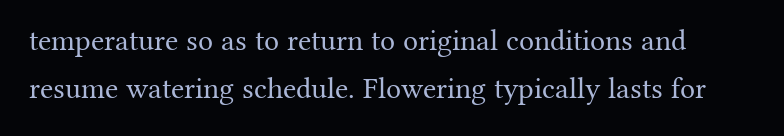temperature so as to return to original conditions and resume watering schedule. Flowering typically lasts for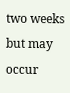two weeks but may occur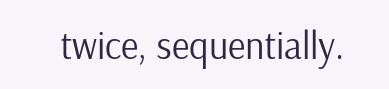twice, sequentially.